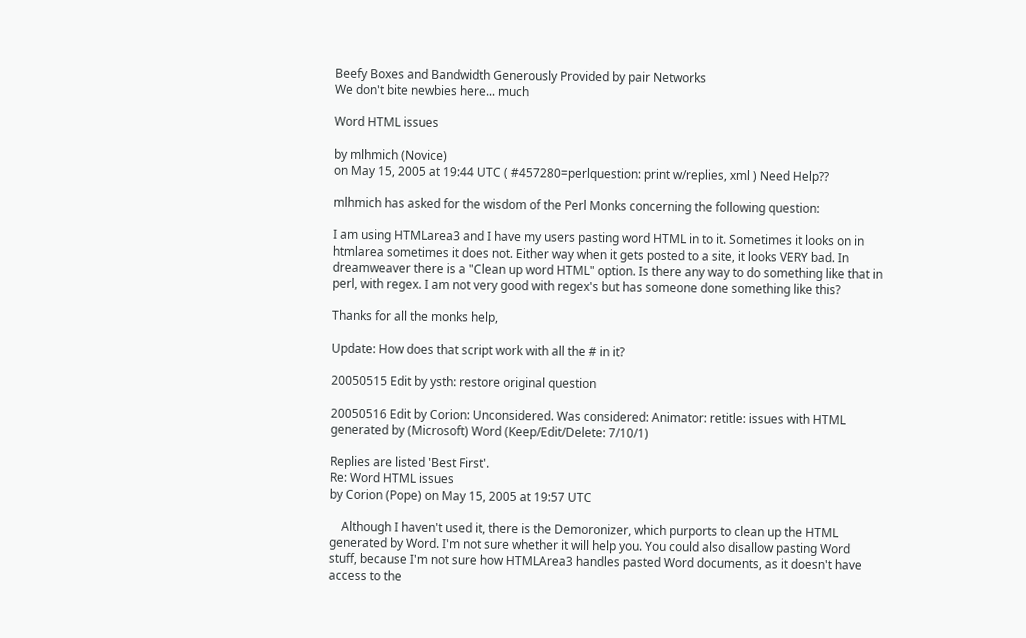Beefy Boxes and Bandwidth Generously Provided by pair Networks
We don't bite newbies here... much

Word HTML issues

by mlhmich (Novice)
on May 15, 2005 at 19:44 UTC ( #457280=perlquestion: print w/replies, xml ) Need Help??

mlhmich has asked for the wisdom of the Perl Monks concerning the following question:

I am using HTMLarea3 and I have my users pasting word HTML in to it. Sometimes it looks on in htmlarea sometimes it does not. Either way when it gets posted to a site, it looks VERY bad. In dreamweaver there is a "Clean up word HTML" option. Is there any way to do something like that in perl, with regex. I am not very good with regex's but has someone done something like this?

Thanks for all the monks help,

Update: How does that script work with all the # in it?

20050515 Edit by ysth: restore original question

20050516 Edit by Corion: Unconsidered. Was considered: Animator: retitle: issues with HTML generated by (Microsoft) Word (Keep/Edit/Delete: 7/10/1)

Replies are listed 'Best First'.
Re: Word HTML issues
by Corion (Pope) on May 15, 2005 at 19:57 UTC

    Although I haven't used it, there is the Demoronizer, which purports to clean up the HTML generated by Word. I'm not sure whether it will help you. You could also disallow pasting Word stuff, because I'm not sure how HTMLArea3 handles pasted Word documents, as it doesn't have access to the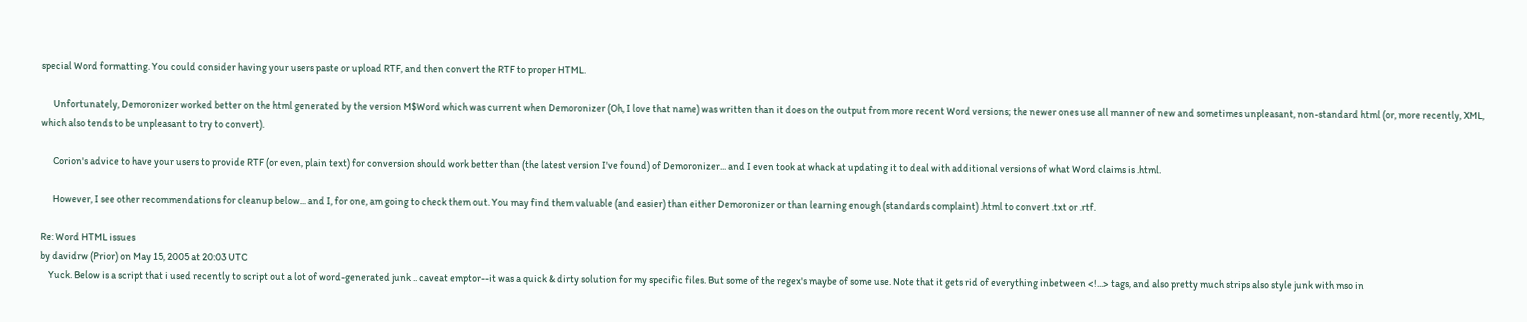special Word formatting. You could consider having your users paste or upload RTF, and then convert the RTF to proper HTML.

      Unfortunately, Demoronizer worked better on the html generated by the version M$Word which was current when Demoronizer (Oh, I love that name) was written than it does on the output from more recent Word versions; the newer ones use all manner of new and sometimes unpleasant, non-standard html (or, more recently, XML, which also tends to be unpleasant to try to convert).

      Corion's advice to have your users to provide RTF (or even, plain text) for conversion should work better than (the latest version I've found) of Demoronizer... and I even took at whack at updating it to deal with additional versions of what Word claims is .html.

      However, I see other recommendations for cleanup below... and I, for one, am going to check them out. You may find them valuable (and easier) than either Demoronizer or than learning enough (standards complaint) .html to convert .txt or .rtf.

Re: Word HTML issues
by davidrw (Prior) on May 15, 2005 at 20:03 UTC
    Yuck. Below is a script that i used recently to script out a lot of word-generated junk .. caveat emptor--it was a quick & dirty solution for my specific files. But some of the regex's maybe of some use. Note that it gets rid of everything inbetween <!...> tags, and also pretty much strips also style junk with mso in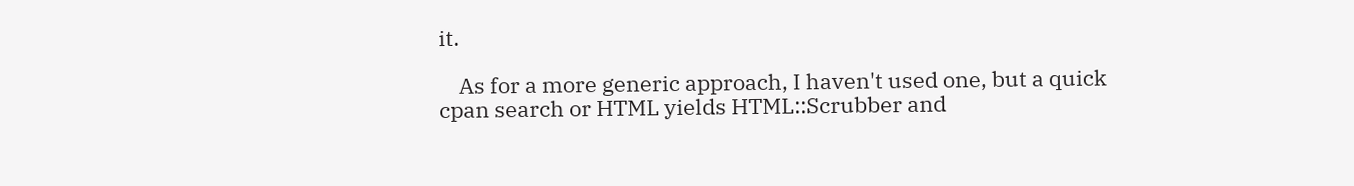it.

    As for a more generic approach, I haven't used one, but a quick cpan search or HTML yields HTML::Scrubber and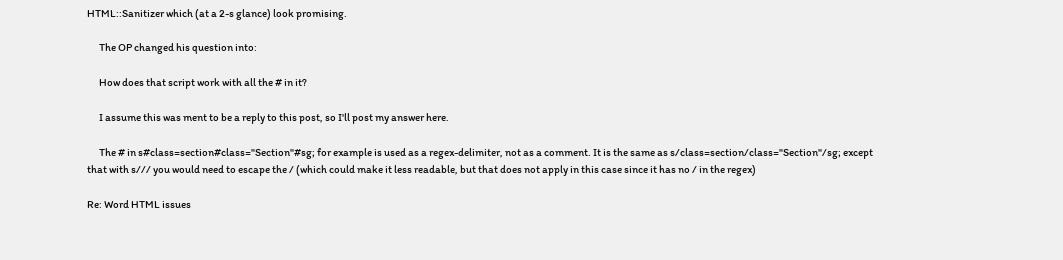HTML::Sanitizer which (at a 2-s glance) look promising.

      The OP changed his question into:

      How does that script work with all the # in it?

      I assume this was ment to be a reply to this post, so I'll post my answer here.

      The # in s#class=section#class="Section"#sg; for example is used as a regex-delimiter, not as a comment. It is the same as s/class=section/class="Section"/sg; except that with s/// you would need to escape the / (which could make it less readable, but that does not apply in this case since it has no / in the regex)

Re: Word HTML issues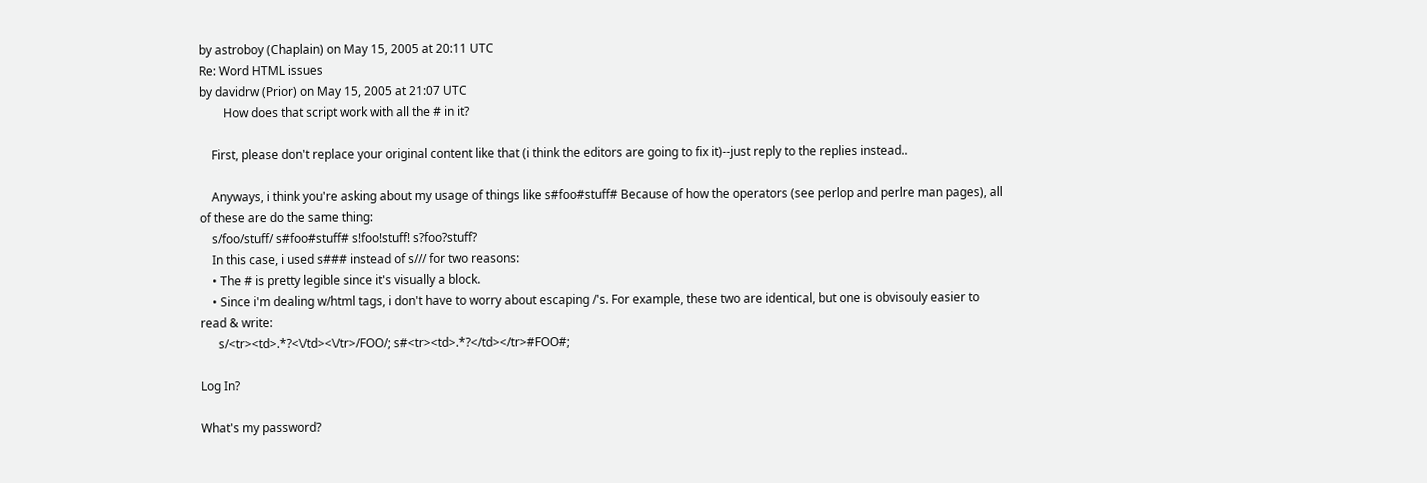by astroboy (Chaplain) on May 15, 2005 at 20:11 UTC
Re: Word HTML issues
by davidrw (Prior) on May 15, 2005 at 21:07 UTC
        How does that script work with all the # in it?

    First, please don't replace your original content like that (i think the editors are going to fix it)--just reply to the replies instead..

    Anyways, i think you're asking about my usage of things like s#foo#stuff# Because of how the operators (see perlop and perlre man pages), all of these are do the same thing:
    s/foo/stuff/ s#foo#stuff# s!foo!stuff! s?foo?stuff?
    In this case, i used s### instead of s/// for two reasons:
    • The # is pretty legible since it's visually a block.
    • Since i'm dealing w/html tags, i don't have to worry about escaping /'s. For example, these two are identical, but one is obvisouly easier to read & write:
      s/<tr><td>.*?<\/td><\/tr>/FOO/; s#<tr><td>.*?</td></tr>#FOO#;

Log In?

What's my password?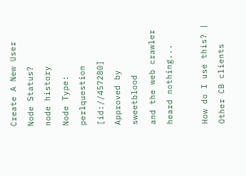Create A New User
Node Status?
node history
Node Type: perlquestion [id://457280]
Approved by sweetblood
and the web crawler heard nothing...

How do I use this? | Other CB clients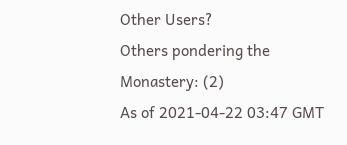Other Users?
Others pondering the Monastery: (2)
As of 2021-04-22 03:47 GMT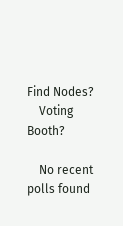Find Nodes?
    Voting Booth?

    No recent polls found